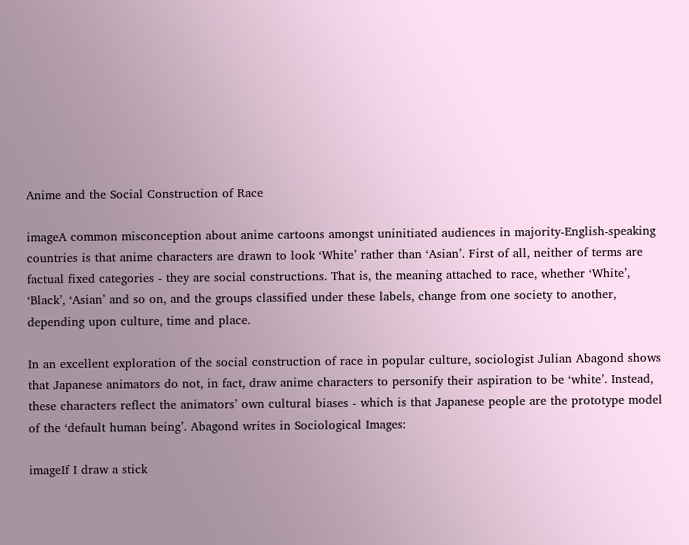Anime and the Social Construction of Race

imageA common misconception about anime cartoons amongst uninitiated audiences in majority-English-speaking countries is that anime characters are drawn to look ‘White’ rather than ‘Asian’. First of all, neither of terms are factual fixed categories - they are social constructions. That is, the meaning attached to race, whether ‘White’, ‘Black’, ‘Asian’ and so on, and the groups classified under these labels, change from one society to another, depending upon culture, time and place.

In an excellent exploration of the social construction of race in popular culture, sociologist Julian Abagond shows that Japanese animators do not, in fact, draw anime characters to personify their aspiration to be ‘white’. Instead, these characters reflect the animators’ own cultural biases - which is that Japanese people are the prototype model of the ‘default human being’. Abagond writes in Sociological Images:

imageIf I draw a stick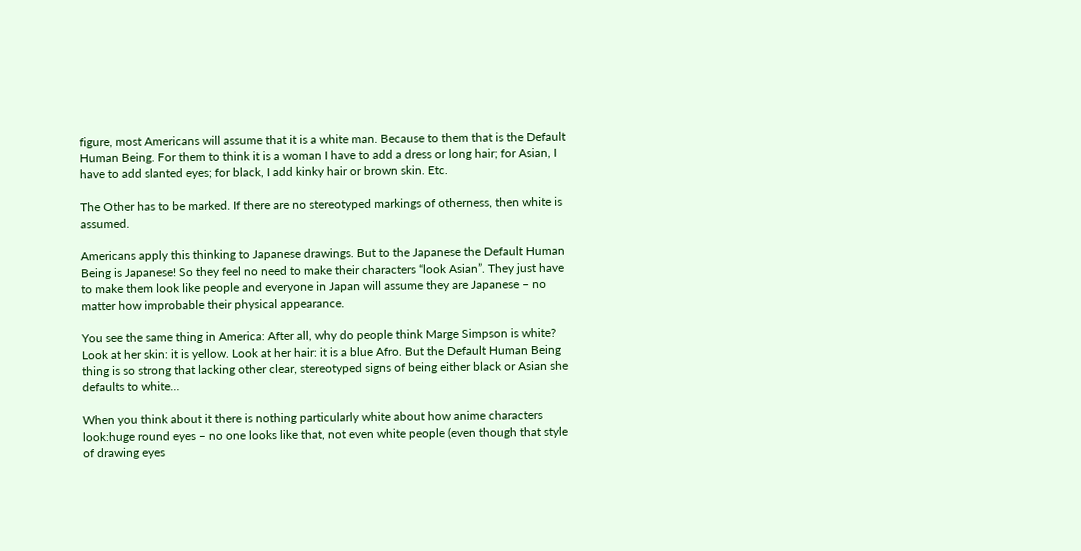figure, most Americans will assume that it is a white man. Because to them that is the Default Human Being. For them to think it is a woman I have to add a dress or long hair; for Asian, I have to add slanted eyes; for black, I add kinky hair or brown skin. Etc.

The Other has to be marked. If there are no stereotyped markings of otherness, then white is assumed.

Americans apply this thinking to Japanese drawings. But to the Japanese the Default Human Being is Japanese! So they feel no need to make their characters “look Asian”. They just have to make them look like people and everyone in Japan will assume they are Japanese – no matter how improbable their physical appearance.

You see the same thing in America: After all, why do people think Marge Simpson is white? Look at her skin: it is yellow. Look at her hair: it is a blue Afro. But the Default Human Being thing is so strong that lacking other clear, stereotyped signs of being either black or Asian she defaults to white…

When you think about it there is nothing particularly white about how anime characters look:huge round eyes – no one looks like that, not even white people (even though that style of drawing eyes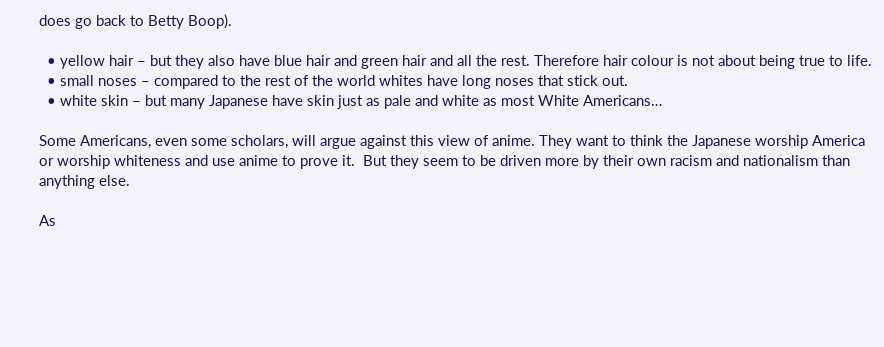does go back to Betty Boop).

  • yellow hair – but they also have blue hair and green hair and all the rest. Therefore hair colour is not about being true to life.
  • small noses – compared to the rest of the world whites have long noses that stick out.
  • white skin – but many Japanese have skin just as pale and white as most White Americans…

Some Americans, even some scholars, will argue against this view of anime. They want to think the Japanese worship America or worship whiteness and use anime to prove it.  But they seem to be driven more by their own racism and nationalism than anything else.

As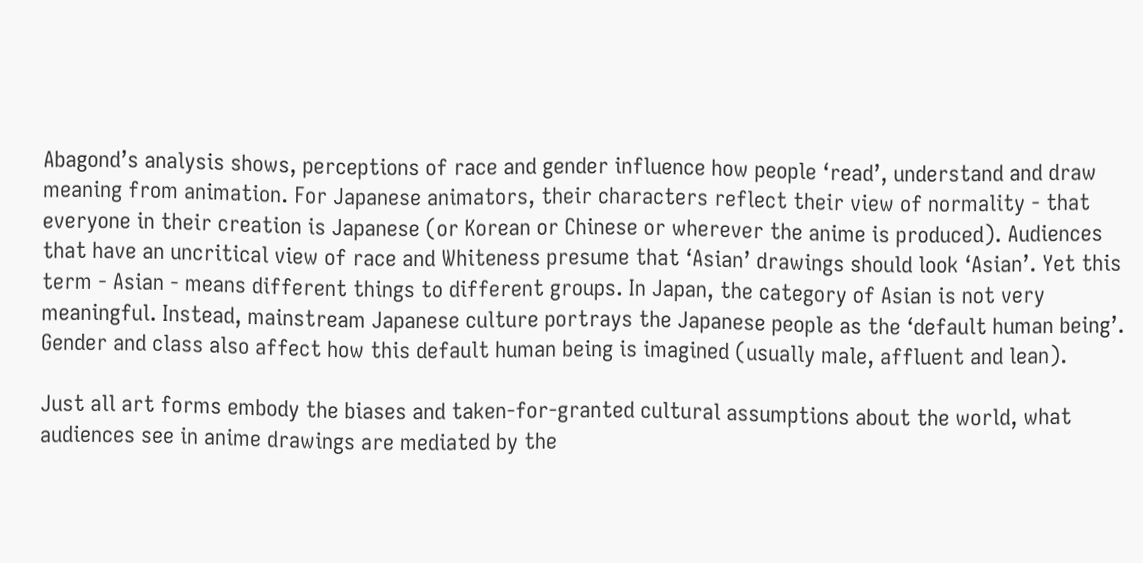Abagond’s analysis shows, perceptions of race and gender influence how people ‘read’, understand and draw meaning from animation. For Japanese animators, their characters reflect their view of normality - that everyone in their creation is Japanese (or Korean or Chinese or wherever the anime is produced). Audiences that have an uncritical view of race and Whiteness presume that ‘Asian’ drawings should look ‘Asian’. Yet this term - Asian - means different things to different groups. In Japan, the category of Asian is not very meaningful. Instead, mainstream Japanese culture portrays the Japanese people as the ‘default human being’. Gender and class also affect how this default human being is imagined (usually male, affluent and lean).

Just all art forms embody the biases and taken-for-granted cultural assumptions about the world, what audiences see in anime drawings are mediated by the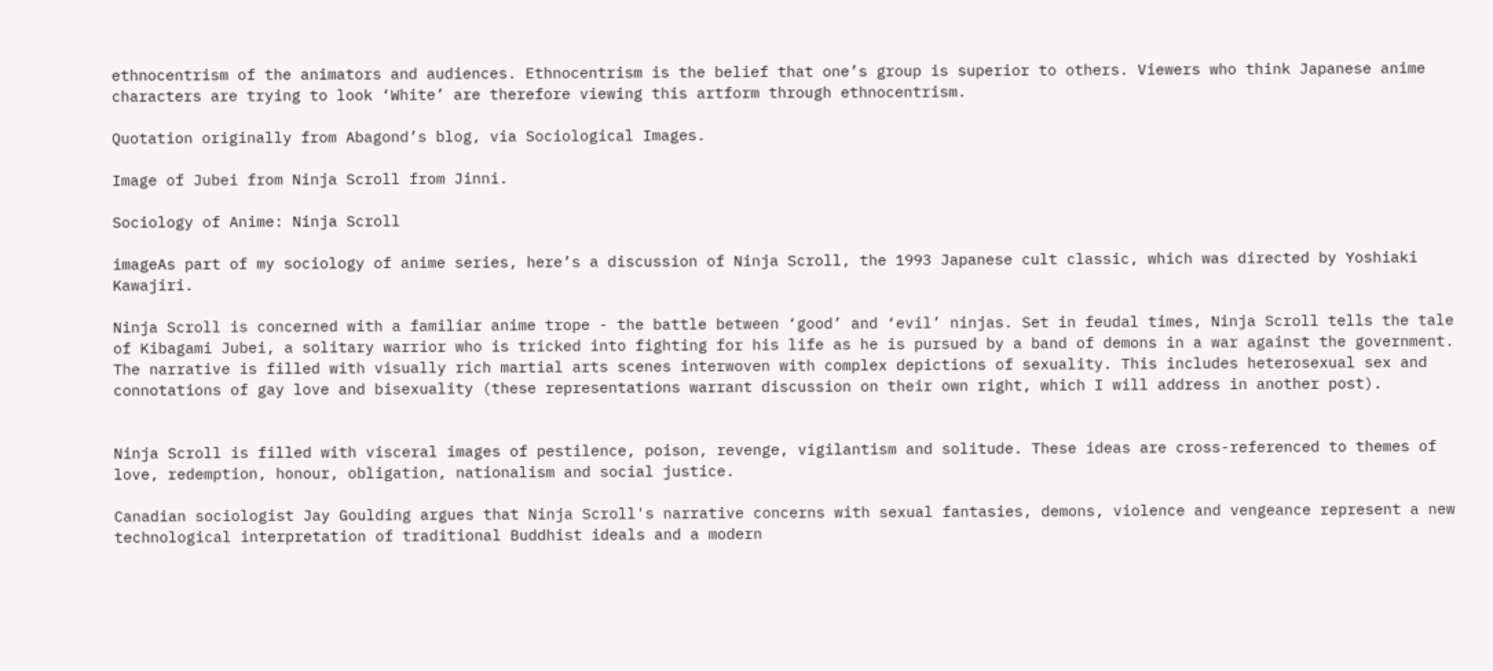ethnocentrism of the animators and audiences. Ethnocentrism is the belief that one’s group is superior to others. Viewers who think Japanese anime characters are trying to look ‘White’ are therefore viewing this artform through ethnocentrism.

Quotation originally from Abagond’s blog, via Sociological Images.

Image of Jubei from Ninja Scroll from Jinni.

Sociology of Anime: Ninja Scroll

imageAs part of my sociology of anime series, here’s a discussion of Ninja Scroll, the 1993 Japanese cult classic, which was directed by Yoshiaki Kawajiri.

Ninja Scroll is concerned with a familiar anime trope - the battle between ‘good’ and ‘evil’ ninjas. Set in feudal times, Ninja Scroll tells the tale of Kibagami Jubei, a solitary warrior who is tricked into fighting for his life as he is pursued by a band of demons in a war against the government. The narrative is filled with visually rich martial arts scenes interwoven with complex depictions of sexuality. This includes heterosexual sex and connotations of gay love and bisexuality (these representations warrant discussion on their own right, which I will address in another post).


Ninja Scroll is filled with visceral images of pestilence, poison, revenge, vigilantism and solitude. These ideas are cross-referenced to themes of love, redemption, honour, obligation, nationalism and social justice.

Canadian sociologist Jay Goulding argues that Ninja Scroll's narrative concerns with sexual fantasies, demons, violence and vengeance represent a new technological interpretation of traditional Buddhist ideals and a modern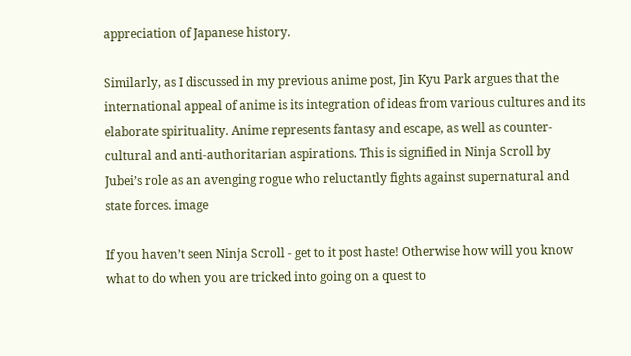appreciation of Japanese history.

Similarly, as I discussed in my previous anime post, Jin Kyu Park argues that the international appeal of anime is its integration of ideas from various cultures and its elaborate spirituality. Anime represents fantasy and escape, as well as counter-cultural and anti-authoritarian aspirations. This is signified in Ninja Scroll by Jubei’s role as an avenging rogue who reluctantly fights against supernatural and state forces. image

If you haven’t seen Ninja Scroll - get to it post haste! Otherwise how will you know what to do when you are tricked into going on a quest to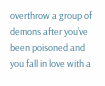overthrow a group of demons after you’ve been poisoned and you fall in love with a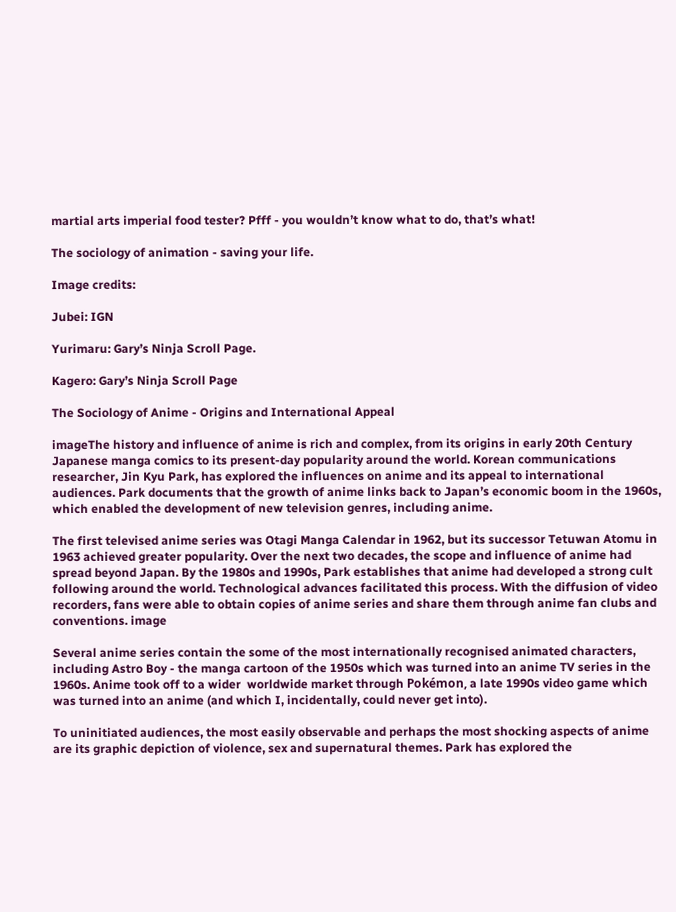martial arts imperial food tester? Pfff - you wouldn’t know what to do, that’s what!

The sociology of animation - saving your life.

Image credits:

Jubei: IGN

Yurimaru: Gary’s Ninja Scroll Page.

Kagero: Gary’s Ninja Scroll Page

The Sociology of Anime - Origins and International Appeal

imageThe history and influence of anime is rich and complex, from its origins in early 20th Century Japanese manga comics to its present-day popularity around the world. Korean communications researcher, Jin Kyu Park, has explored the influences on anime and its appeal to international audiences. Park documents that the growth of anime links back to Japan’s economic boom in the 1960s, which enabled the development of new television genres, including anime.

The first televised anime series was Otagi Manga Calendar in 1962, but its successor Tetuwan Atomu in 1963 achieved greater popularity. Over the next two decades, the scope and influence of anime had spread beyond Japan. By the 1980s and 1990s, Park establishes that anime had developed a strong cult following around the world. Technological advances facilitated this process. With the diffusion of video recorders, fans were able to obtain copies of anime series and share them through anime fan clubs and conventions. image

Several anime series contain the some of the most internationally recognised animated characters, including Astro Boy - the manga cartoon of the 1950s which was turned into an anime TV series in the 1960s. Anime took off to a wider  worldwide market through Pokémon, a late 1990s video game which was turned into an anime (and which I, incidentally, could never get into).

To uninitiated audiences, the most easily observable and perhaps the most shocking aspects of anime are its graphic depiction of violence, sex and supernatural themes. Park has explored the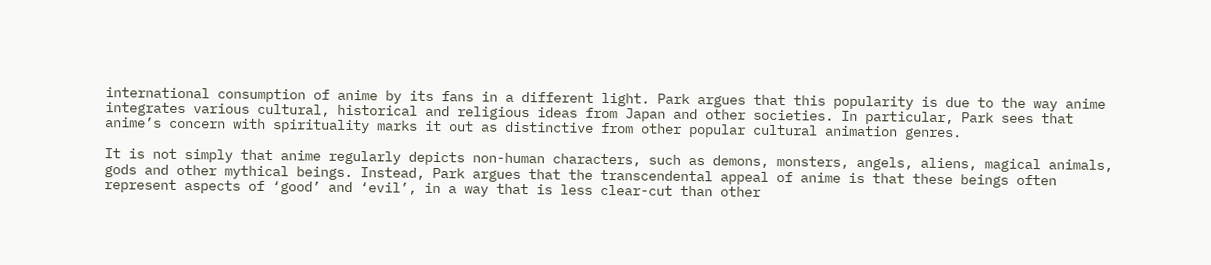international consumption of anime by its fans in a different light. Park argues that this popularity is due to the way anime integrates various cultural, historical and religious ideas from Japan and other societies. In particular, Park sees that anime’s concern with spirituality marks it out as distinctive from other popular cultural animation genres.

It is not simply that anime regularly depicts non-human characters, such as demons, monsters, angels, aliens, magical animals, gods and other mythical beings. Instead, Park argues that the transcendental appeal of anime is that these beings often represent aspects of ‘good’ and ‘evil’, in a way that is less clear-cut than other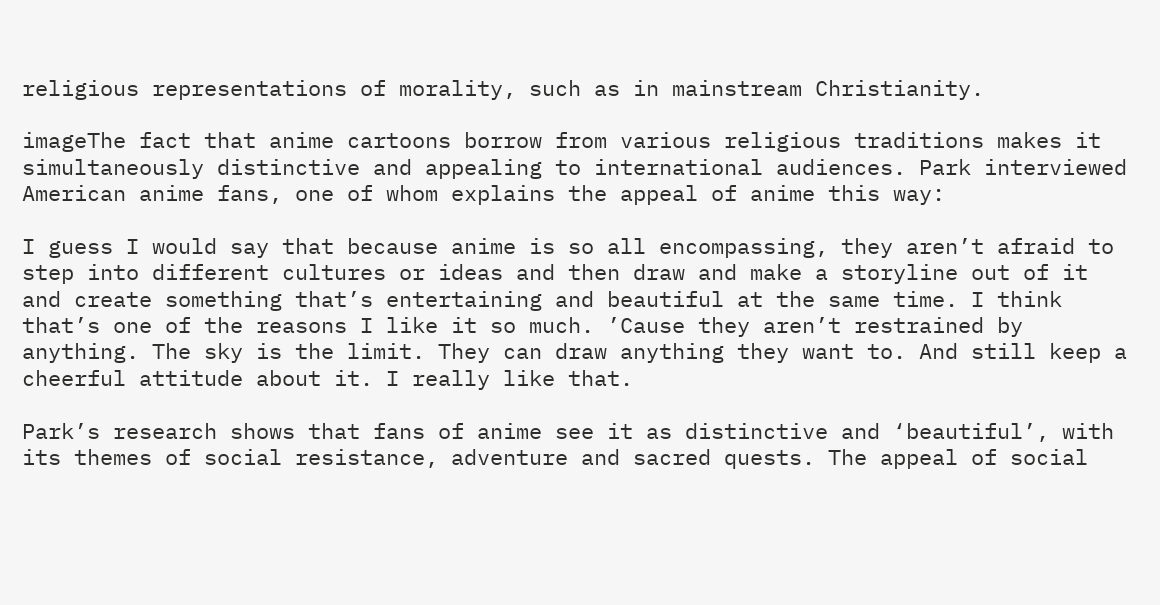religious representations of morality, such as in mainstream Christianity.

imageThe fact that anime cartoons borrow from various religious traditions makes it simultaneously distinctive and appealing to international audiences. Park interviewed American anime fans, one of whom explains the appeal of anime this way:

I guess I would say that because anime is so all encompassing, they aren’t afraid to step into different cultures or ideas and then draw and make a storyline out of it and create something that’s entertaining and beautiful at the same time. I think that’s one of the reasons I like it so much. ’Cause they aren’t restrained by anything. The sky is the limit. They can draw anything they want to. And still keep a cheerful attitude about it. I really like that.

Park’s research shows that fans of anime see it as distinctive and ‘beautiful’, with its themes of social resistance, adventure and sacred quests. The appeal of social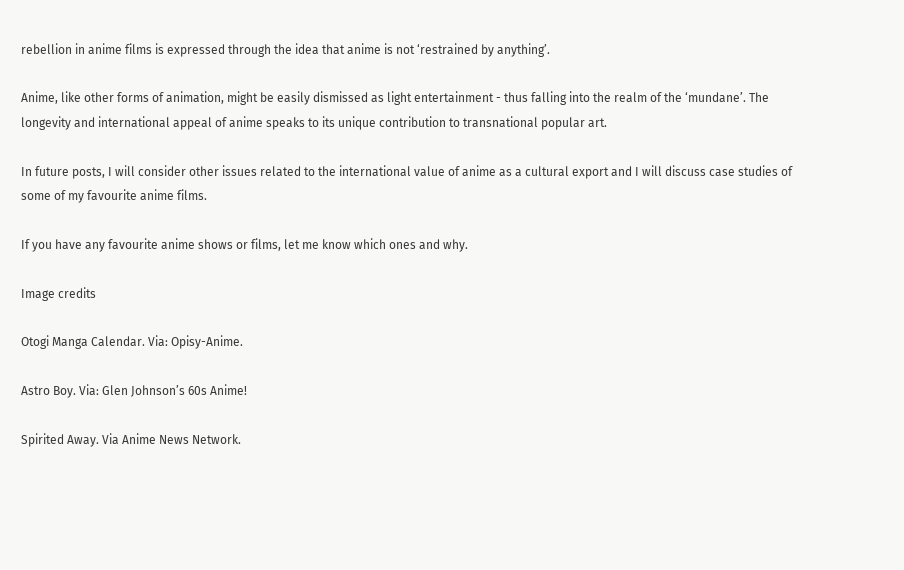rebellion in anime films is expressed through the idea that anime is not ‘restrained by anything’.

Anime, like other forms of animation, might be easily dismissed as light entertainment - thus falling into the realm of the ‘mundane’. The longevity and international appeal of anime speaks to its unique contribution to transnational popular art.

In future posts, I will consider other issues related to the international value of anime as a cultural export and I will discuss case studies of some of my favourite anime films.

If you have any favourite anime shows or films, let me know which ones and why.

Image credits

Otogi Manga Calendar. Via: Opisy-Anime.

Astro Boy. Via: Glen Johnson’s 60s Anime!

Spirited Away. Via Anime News Network.